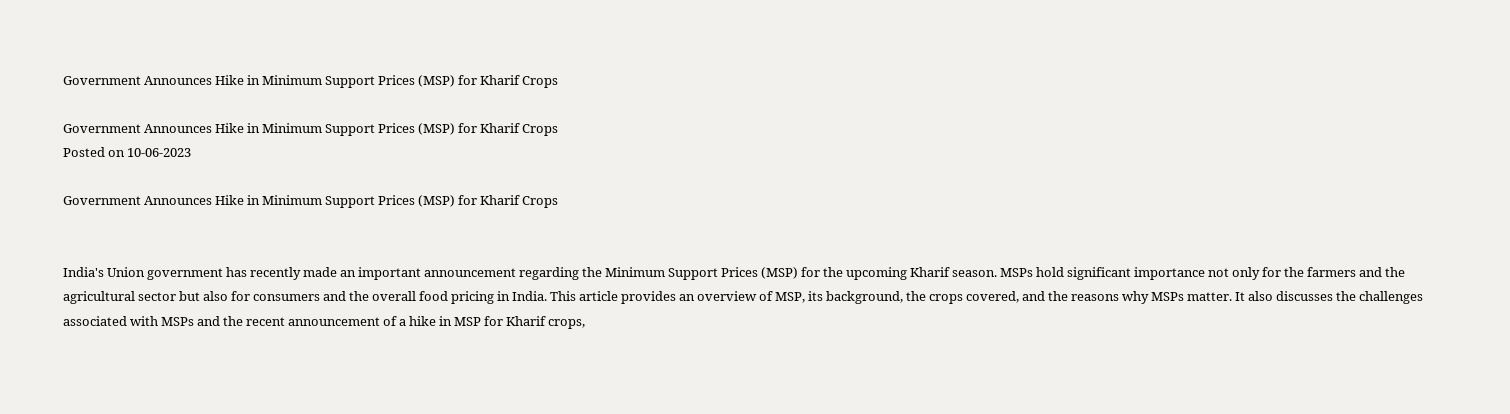Government Announces Hike in Minimum Support Prices (MSP) for Kharif Crops

Government Announces Hike in Minimum Support Prices (MSP) for Kharif Crops
Posted on 10-06-2023

Government Announces Hike in Minimum Support Prices (MSP) for Kharif Crops


India's Union government has recently made an important announcement regarding the Minimum Support Prices (MSP) for the upcoming Kharif season. MSPs hold significant importance not only for the farmers and the agricultural sector but also for consumers and the overall food pricing in India. This article provides an overview of MSP, its background, the crops covered, and the reasons why MSPs matter. It also discusses the challenges associated with MSPs and the recent announcement of a hike in MSP for Kharif crops,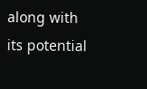along with its potential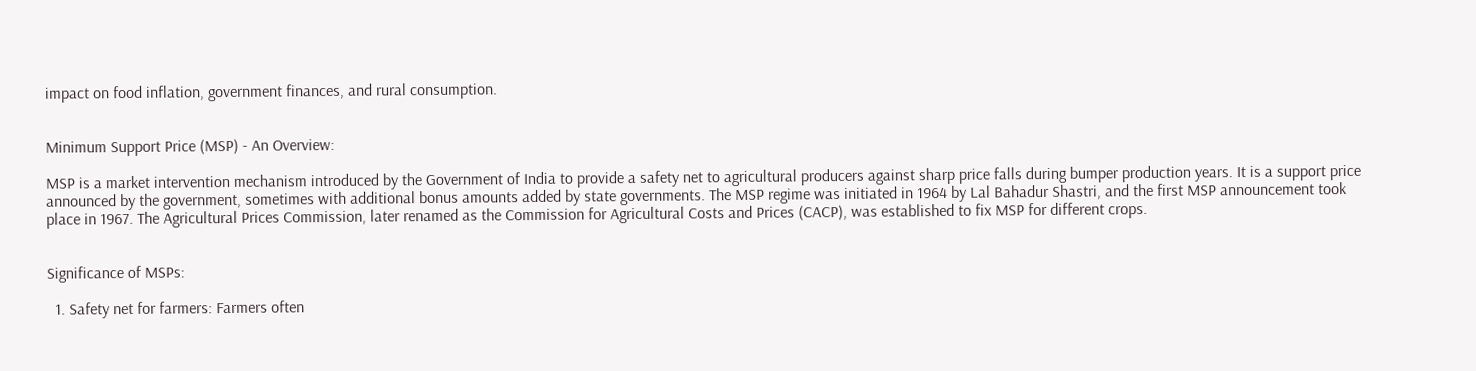impact on food inflation, government finances, and rural consumption.


Minimum Support Price (MSP) - An Overview:

MSP is a market intervention mechanism introduced by the Government of India to provide a safety net to agricultural producers against sharp price falls during bumper production years. It is a support price announced by the government, sometimes with additional bonus amounts added by state governments. The MSP regime was initiated in 1964 by Lal Bahadur Shastri, and the first MSP announcement took place in 1967. The Agricultural Prices Commission, later renamed as the Commission for Agricultural Costs and Prices (CACP), was established to fix MSP for different crops.


Significance of MSPs:

  1. Safety net for farmers: Farmers often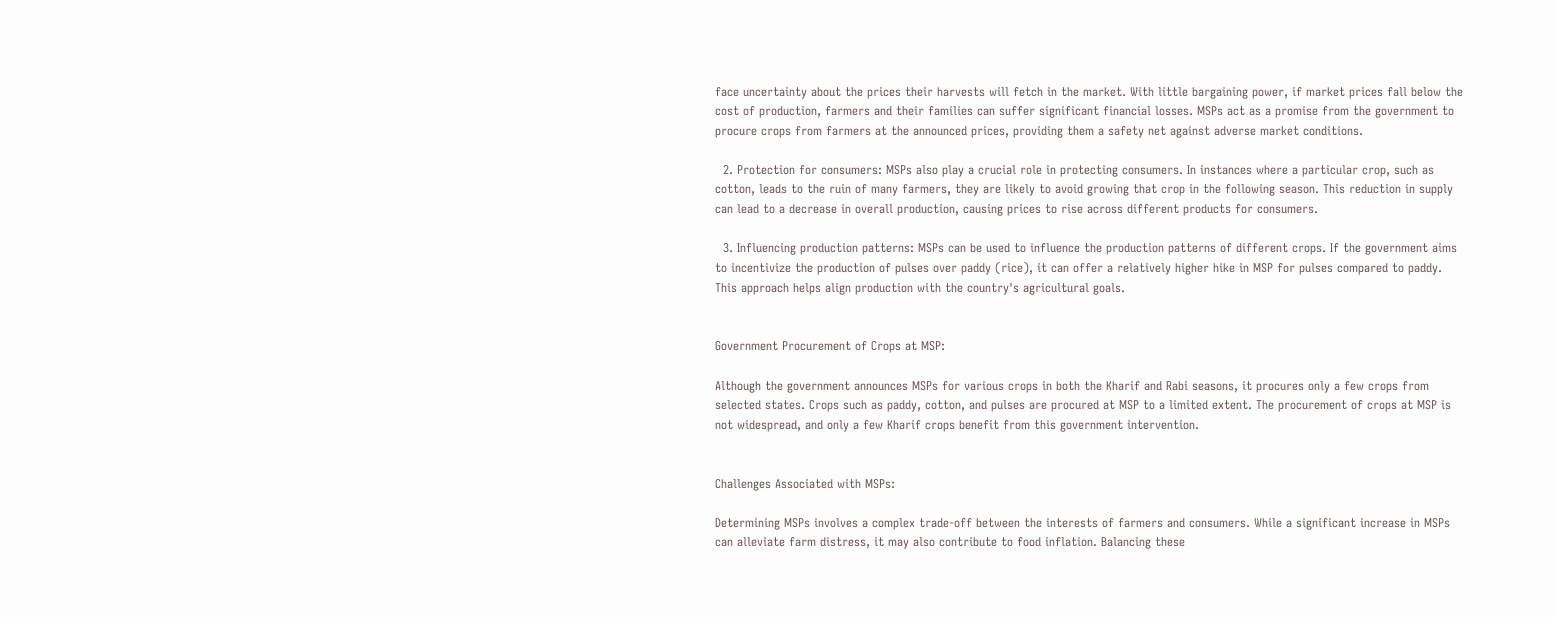face uncertainty about the prices their harvests will fetch in the market. With little bargaining power, if market prices fall below the cost of production, farmers and their families can suffer significant financial losses. MSPs act as a promise from the government to procure crops from farmers at the announced prices, providing them a safety net against adverse market conditions.

  2. Protection for consumers: MSPs also play a crucial role in protecting consumers. In instances where a particular crop, such as cotton, leads to the ruin of many farmers, they are likely to avoid growing that crop in the following season. This reduction in supply can lead to a decrease in overall production, causing prices to rise across different products for consumers.

  3. Influencing production patterns: MSPs can be used to influence the production patterns of different crops. If the government aims to incentivize the production of pulses over paddy (rice), it can offer a relatively higher hike in MSP for pulses compared to paddy. This approach helps align production with the country's agricultural goals.


Government Procurement of Crops at MSP:

Although the government announces MSPs for various crops in both the Kharif and Rabi seasons, it procures only a few crops from selected states. Crops such as paddy, cotton, and pulses are procured at MSP to a limited extent. The procurement of crops at MSP is not widespread, and only a few Kharif crops benefit from this government intervention.


Challenges Associated with MSPs:

Determining MSPs involves a complex trade-off between the interests of farmers and consumers. While a significant increase in MSPs can alleviate farm distress, it may also contribute to food inflation. Balancing these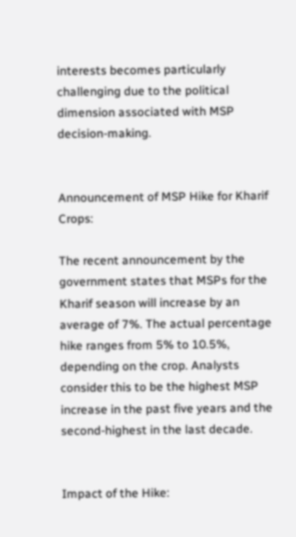interests becomes particularly challenging due to the political dimension associated with MSP decision-making.


Announcement of MSP Hike for Kharif Crops:

The recent announcement by the government states that MSPs for the Kharif season will increase by an average of 7%. The actual percentage hike ranges from 5% to 10.5%, depending on the crop. Analysts consider this to be the highest MSP increase in the past five years and the second-highest in the last decade.


Impact of the Hike: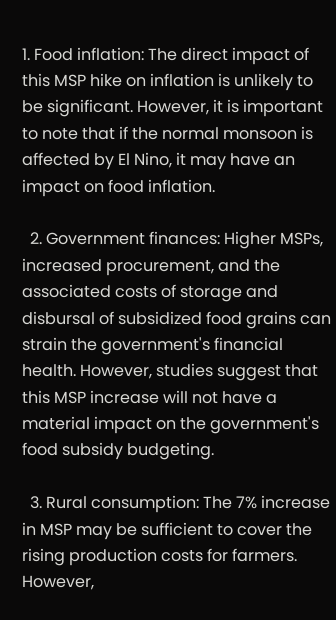1. Food inflation: The direct impact of this MSP hike on inflation is unlikely to be significant. However, it is important to note that if the normal monsoon is affected by El Nino, it may have an impact on food inflation.

  2. Government finances: Higher MSPs, increased procurement, and the associated costs of storage and disbursal of subsidized food grains can strain the government's financial health. However, studies suggest that this MSP increase will not have a material impact on the government's food subsidy budgeting.

  3. Rural consumption: The 7% increase in MSP may be sufficient to cover the rising production costs for farmers. However,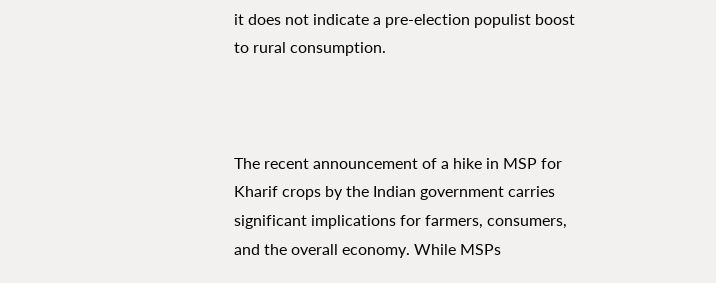it does not indicate a pre-election populist boost to rural consumption.



The recent announcement of a hike in MSP for Kharif crops by the Indian government carries significant implications for farmers, consumers, and the overall economy. While MSPs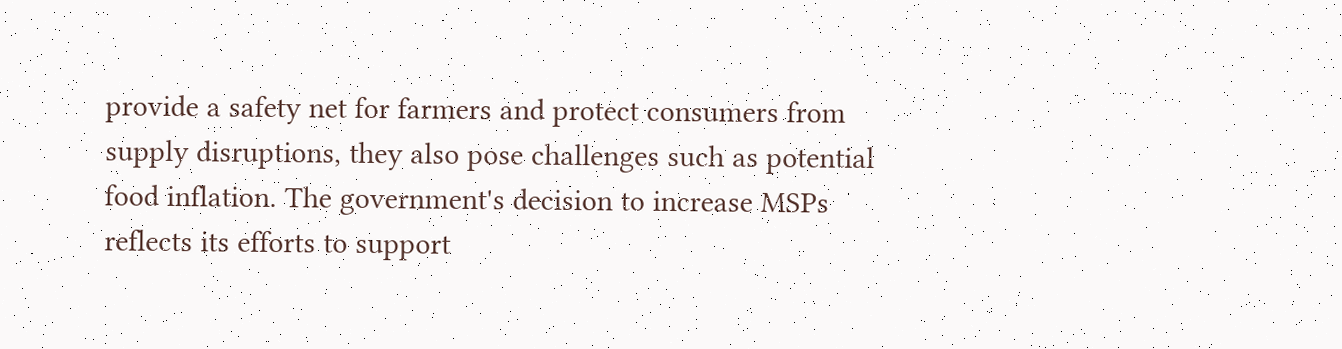provide a safety net for farmers and protect consumers from supply disruptions, they also pose challenges such as potential food inflation. The government's decision to increase MSPs reflects its efforts to support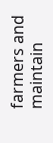farmers and maintain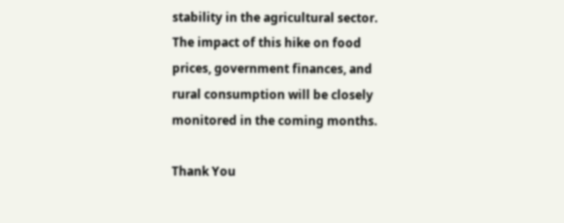stability in the agricultural sector. The impact of this hike on food prices, government finances, and rural consumption will be closely monitored in the coming months.

Thank You